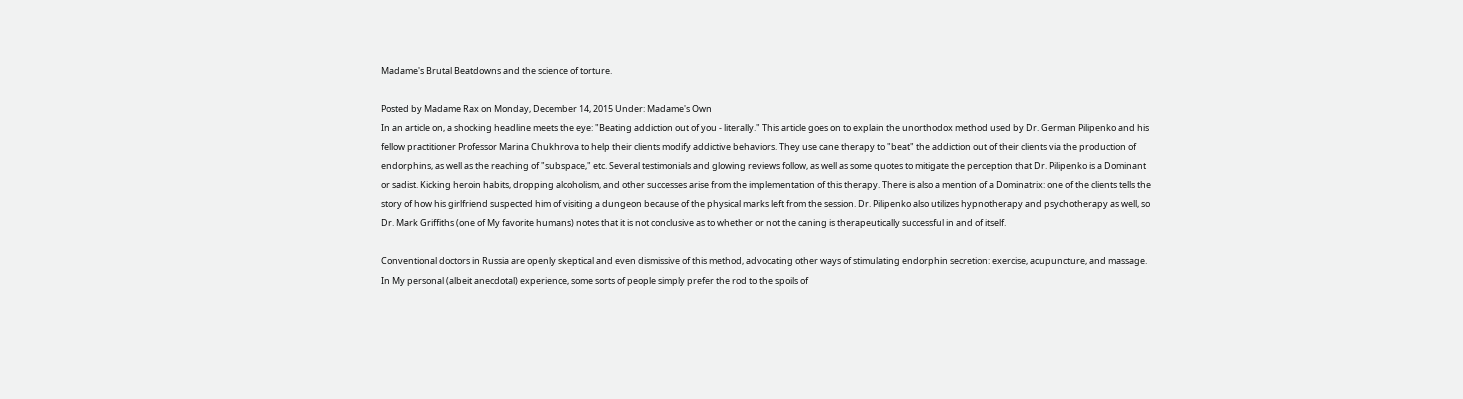Madame's Brutal Beatdowns and the science of torture.

Posted by Madame Rax on Monday, December 14, 2015 Under: Madame's Own
In an article on, a shocking headline meets the eye: "Beating addiction out of you - literally." This article goes on to explain the unorthodox method used by Dr. German Pilipenko and his fellow practitioner Professor Marina Chukhrova to help their clients modify addictive behaviors. They use cane therapy to "beat" the addiction out of their clients via the production of endorphins, as well as the reaching of "subspace," etc. Several testimonials and glowing reviews follow, as well as some quotes to mitigate the perception that Dr. Pilipenko is a Dominant or sadist. Kicking heroin habits, dropping alcoholism, and other successes arise from the implementation of this therapy. There is also a mention of a Dominatrix: one of the clients tells the story of how his girlfriend suspected him of visiting a dungeon because of the physical marks left from the session. Dr. Pilipenko also utilizes hypnotherapy and psychotherapy as well, so Dr. Mark Griffiths (one of My favorite humans) notes that it is not conclusive as to whether or not the caning is therapeutically successful in and of itself.

Conventional doctors in Russia are openly skeptical and even dismissive of this method, advocating other ways of stimulating endorphin secretion: exercise, acupuncture, and massage. In My personal (albeit anecdotal) experience, some sorts of people simply prefer the rod to the spoils of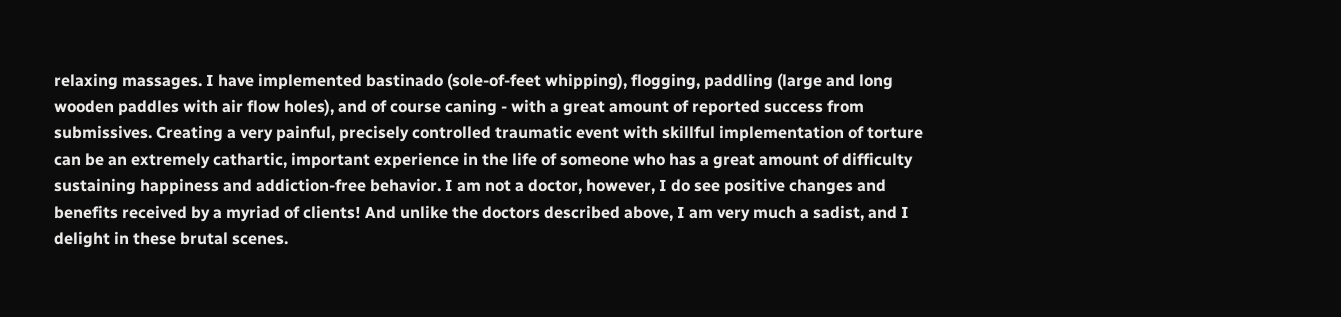relaxing massages. I have implemented bastinado (sole-of-feet whipping), flogging, paddling (large and long wooden paddles with air flow holes), and of course caning - with a great amount of reported success from submissives. Creating a very painful, precisely controlled traumatic event with skillful implementation of torture can be an extremely cathartic, important experience in the life of someone who has a great amount of difficulty sustaining happiness and addiction-free behavior. I am not a doctor, however, I do see positive changes and benefits received by a myriad of clients! And unlike the doctors described above, I am very much a sadist, and I delight in these brutal scenes.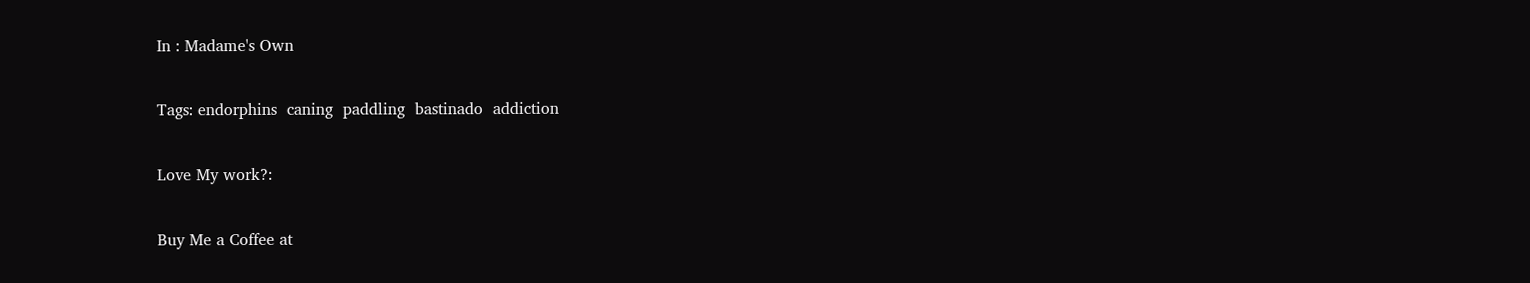In : Madame's Own

Tags: endorphins  caning  paddling  bastinado  addiction

Love My work?:

Buy Me a Coffee at